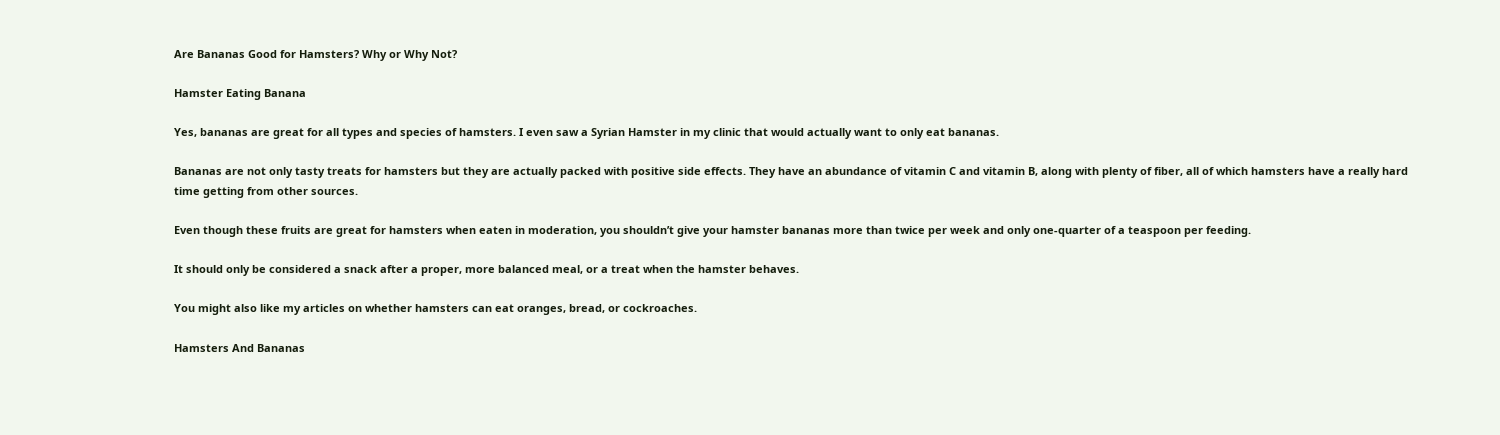Are Bananas Good for Hamsters? Why or Why Not?

Hamster Eating Banana

Yes, bananas are great for all types and species of hamsters. I even saw a Syrian Hamster in my clinic that would actually want to only eat bananas.

Bananas are not only tasty treats for hamsters but they are actually packed with positive side effects. They have an abundance of vitamin C and vitamin B, along with plenty of fiber, all of which hamsters have a really hard time getting from other sources.

Even though these fruits are great for hamsters when eaten in moderation, you shouldn’t give your hamster bananas more than twice per week and only one-quarter of a teaspoon per feeding.

It should only be considered a snack after a proper, more balanced meal, or a treat when the hamster behaves.

You might also like my articles on whether hamsters can eat oranges, bread, or cockroaches.

Hamsters And Bananas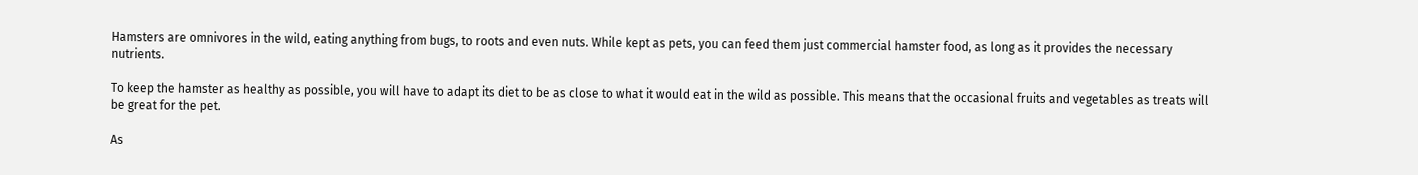Hamsters are omnivores in the wild, eating anything from bugs, to roots and even nuts. While kept as pets, you can feed them just commercial hamster food, as long as it provides the necessary nutrients.

To keep the hamster as healthy as possible, you will have to adapt its diet to be as close to what it would eat in the wild as possible. This means that the occasional fruits and vegetables as treats will be great for the pet.

As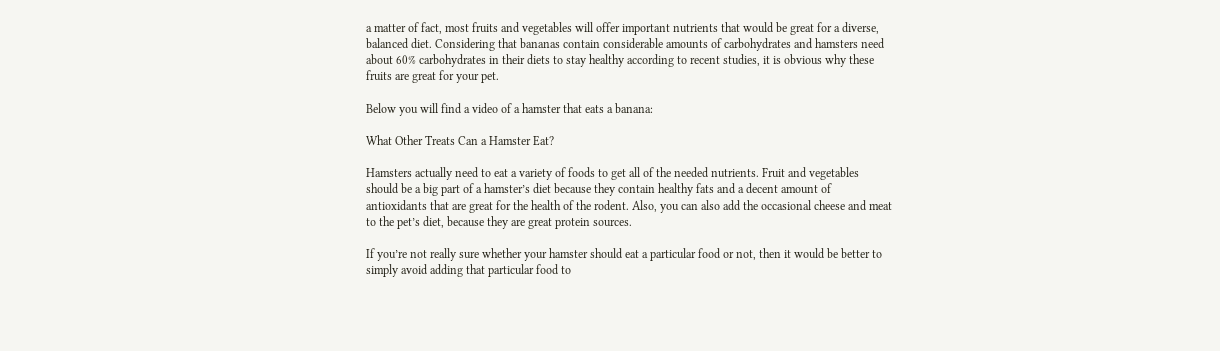a matter of fact, most fruits and vegetables will offer important nutrients that would be great for a diverse, balanced diet. Considering that bananas contain considerable amounts of carbohydrates and hamsters need about 60% carbohydrates in their diets to stay healthy according to recent studies, it is obvious why these fruits are great for your pet.

Below you will find a video of a hamster that eats a banana:

What Other Treats Can a Hamster Eat?

Hamsters actually need to eat a variety of foods to get all of the needed nutrients. Fruit and vegetables should be a big part of a hamster’s diet because they contain healthy fats and a decent amount of antioxidants that are great for the health of the rodent. Also, you can also add the occasional cheese and meat to the pet’s diet, because they are great protein sources.

If you’re not really sure whether your hamster should eat a particular food or not, then it would be better to simply avoid adding that particular food to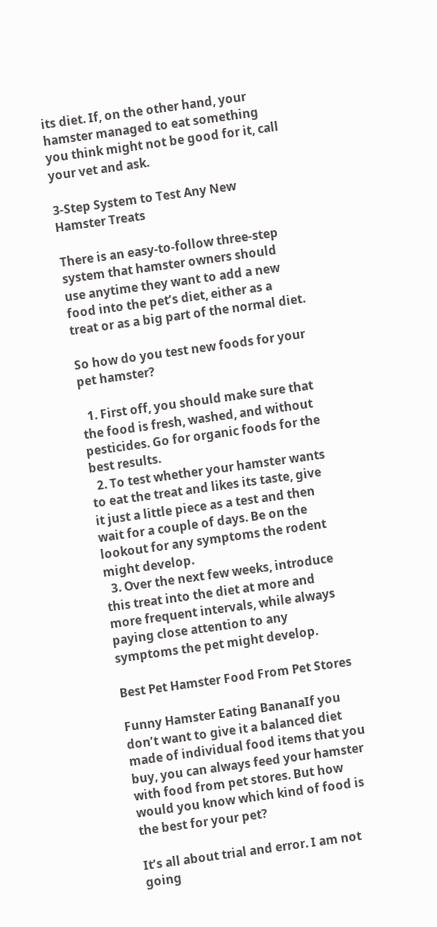its diet. If, on the other hand, your hamster managed to eat something you think might not be good for it, call your vet and ask.

3-Step System to Test Any New Hamster Treats

There is an easy-to-follow three-step system that hamster owners should use anytime they want to add a new food into the pet’s diet, either as a treat or as a big part of the normal diet.

So how do you test new foods for your pet hamster?

  1. First off, you should make sure that the food is fresh, washed, and without pesticides. Go for organic foods for the best results.
  2. To test whether your hamster wants to eat the treat and likes its taste, give it just a little piece as a test and then wait for a couple of days. Be on the lookout for any symptoms the rodent might develop.
  3. Over the next few weeks, introduce this treat into the diet at more and more frequent intervals, while always paying close attention to any symptoms the pet might develop.

Best Pet Hamster Food From Pet Stores

Funny Hamster Eating BananaIf you don’t want to give it a balanced diet made of individual food items that you buy, you can always feed your hamster with food from pet stores. But how would you know which kind of food is the best for your pet?

It’s all about trial and error. I am not going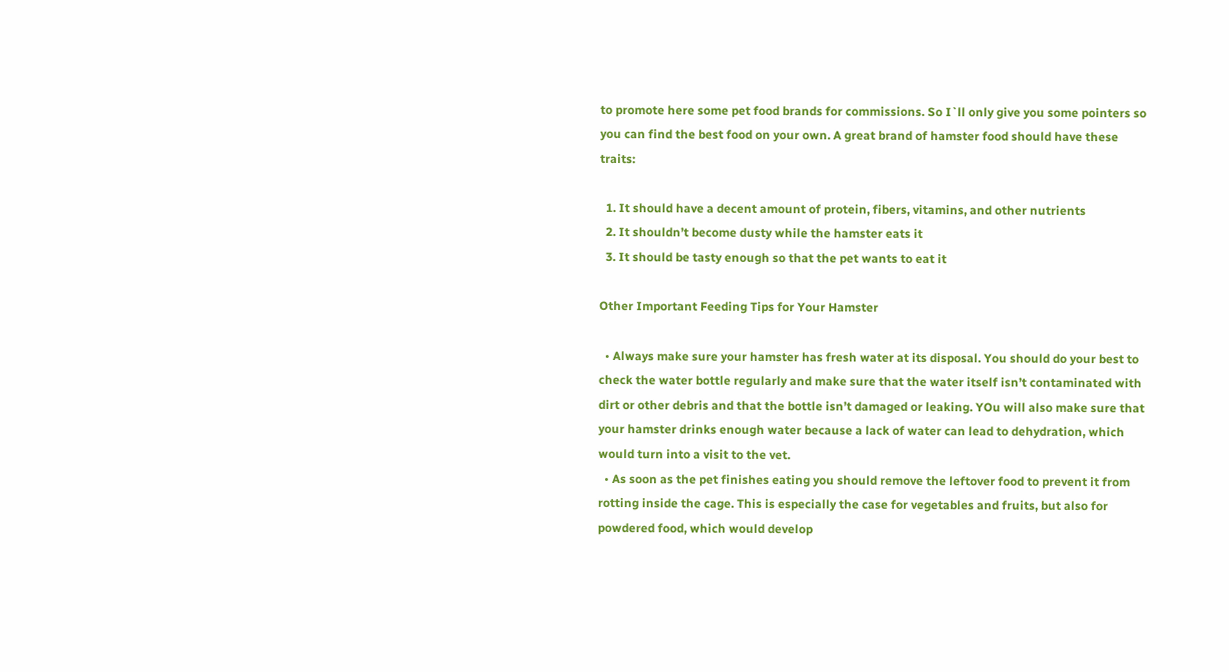to promote here some pet food brands for commissions. So I`ll only give you some pointers so you can find the best food on your own. A great brand of hamster food should have these traits:

  1. It should have a decent amount of protein, fibers, vitamins, and other nutrients
  2. It shouldn’t become dusty while the hamster eats it
  3. It should be tasty enough so that the pet wants to eat it

Other Important Feeding Tips for Your Hamster

  • Always make sure your hamster has fresh water at its disposal. You should do your best to check the water bottle regularly and make sure that the water itself isn’t contaminated with dirt or other debris and that the bottle isn’t damaged or leaking. YOu will also make sure that your hamster drinks enough water because a lack of water can lead to dehydration, which would turn into a visit to the vet.
  • As soon as the pet finishes eating you should remove the leftover food to prevent it from rotting inside the cage. This is especially the case for vegetables and fruits, but also for powdered food, which would develop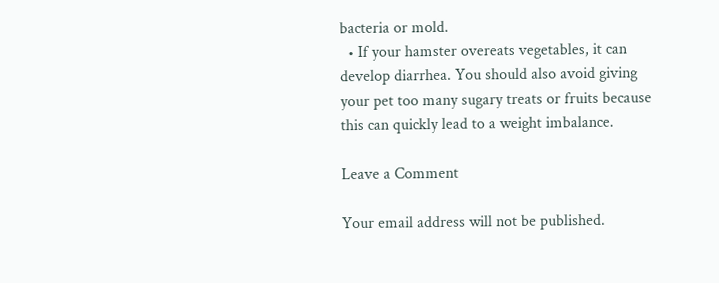bacteria or mold.
  • If your hamster overeats vegetables, it can develop diarrhea. You should also avoid giving your pet too many sugary treats or fruits because this can quickly lead to a weight imbalance.

Leave a Comment

Your email address will not be published.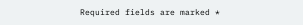Required fields are marked *